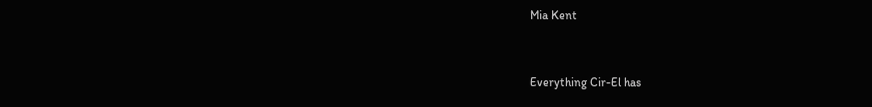Mia Kent


Everything Cir-El has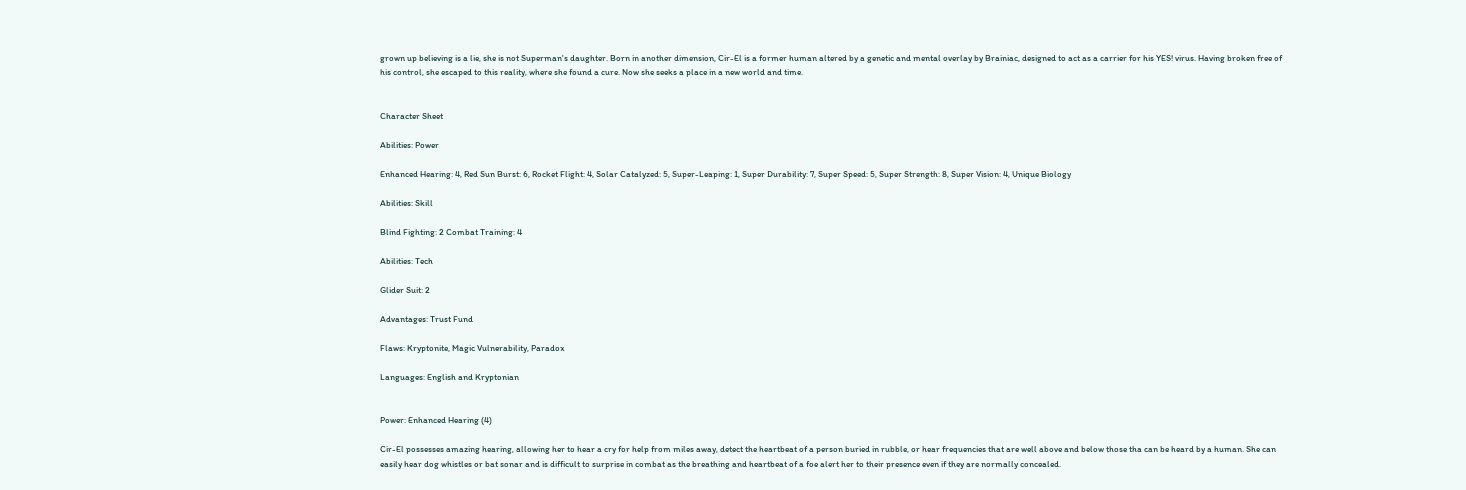grown up believing is a lie, she is not Superman's daughter. Born in another dimension, Cir-El is a former human altered by a genetic and mental overlay by Brainiac, designed to act as a carrier for his YES! virus. Having broken free of his control, she escaped to this reality, where she found a cure. Now she seeks a place in a new world and time.


Character Sheet

Abilities: Power

Enhanced Hearing: 4, Red Sun Burst: 6, Rocket Flight: 4, Solar Catalyzed: 5, Super-Leaping: 1, Super Durability: 7, Super Speed: 5, Super Strength: 8, Super Vision: 4, Unique Biology

Abilities: Skill

Blind Fighting: 2 Combat Training: 4

Abilities: Tech

Glider Suit: 2

Advantages: Trust Fund

Flaws: Kryptonite, Magic Vulnerability, Paradox

Languages: English and Kryptonian


Power: Enhanced Hearing (4)

Cir-El possesses amazing hearing, allowing her to hear a cry for help from miles away, detect the heartbeat of a person buried in rubble, or hear frequencies that are well above and below those tha can be heard by a human. She can easily hear dog whistles or bat sonar and is difficult to surprise in combat as the breathing and heartbeat of a foe alert her to their presence even if they are normally concealed.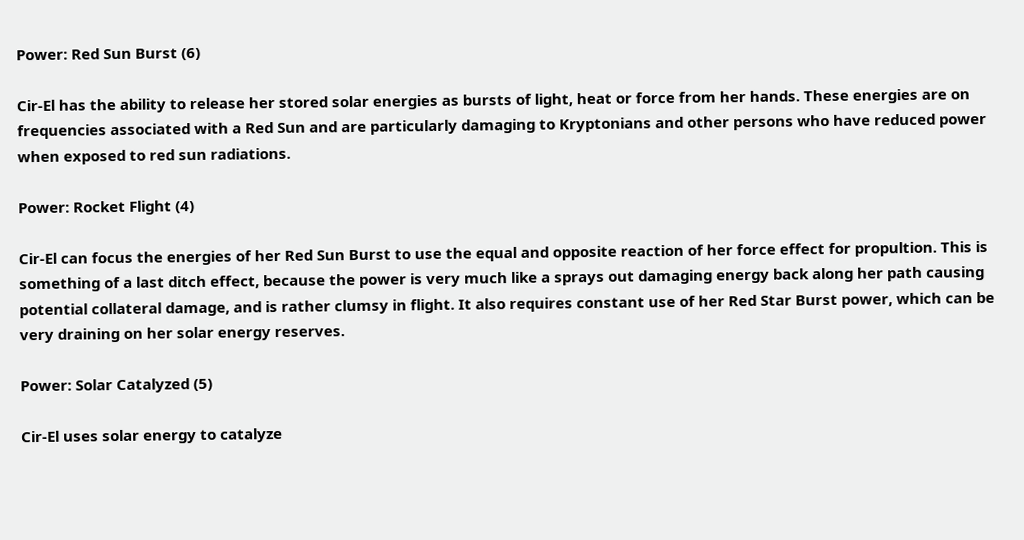Power: Red Sun Burst (6)

Cir-El has the ability to release her stored solar energies as bursts of light, heat or force from her hands. These energies are on frequencies associated with a Red Sun and are particularly damaging to Kryptonians and other persons who have reduced power when exposed to red sun radiations.

Power: Rocket Flight (4)

Cir-El can focus the energies of her Red Sun Burst to use the equal and opposite reaction of her force effect for propultion. This is something of a last ditch effect, because the power is very much like a sprays out damaging energy back along her path causing potential collateral damage, and is rather clumsy in flight. It also requires constant use of her Red Star Burst power, which can be very draining on her solar energy reserves.

Power: Solar Catalyzed (5)

Cir-El uses solar energy to catalyze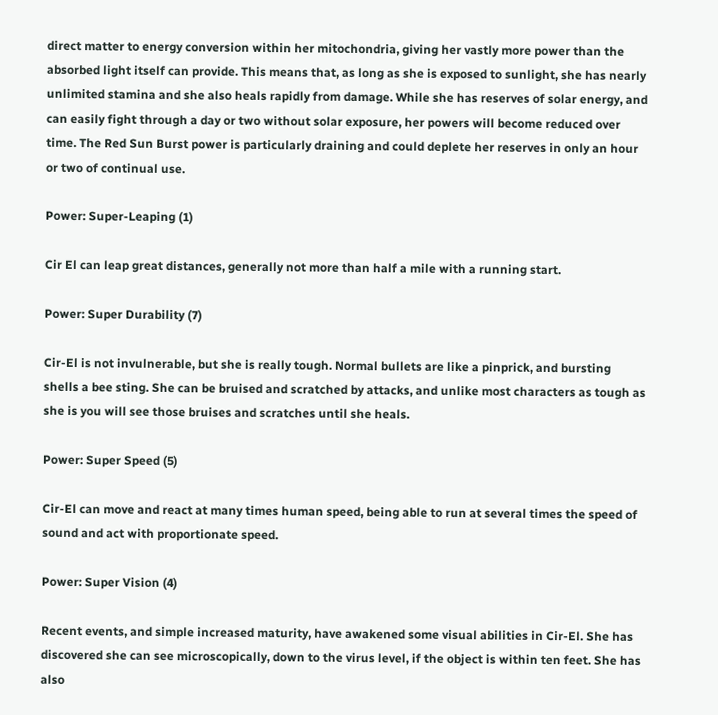direct matter to energy conversion within her mitochondria, giving her vastly more power than the absorbed light itself can provide. This means that, as long as she is exposed to sunlight, she has nearly unlimited stamina and she also heals rapidly from damage. While she has reserves of solar energy, and can easily fight through a day or two without solar exposure, her powers will become reduced over time. The Red Sun Burst power is particularly draining and could deplete her reserves in only an hour or two of continual use.

Power: Super-Leaping (1)

Cir El can leap great distances, generally not more than half a mile with a running start.

Power: Super Durability (7)

Cir-El is not invulnerable, but she is really tough. Normal bullets are like a pinprick, and bursting shells a bee sting. She can be bruised and scratched by attacks, and unlike most characters as tough as she is you will see those bruises and scratches until she heals.

Power: Super Speed (5)

Cir-El can move and react at many times human speed, being able to run at several times the speed of sound and act with proportionate speed.

Power: Super Vision (4)

Recent events, and simple increased maturity, have awakened some visual abilities in Cir-El. She has discovered she can see microscopically, down to the virus level, if the object is within ten feet. She has also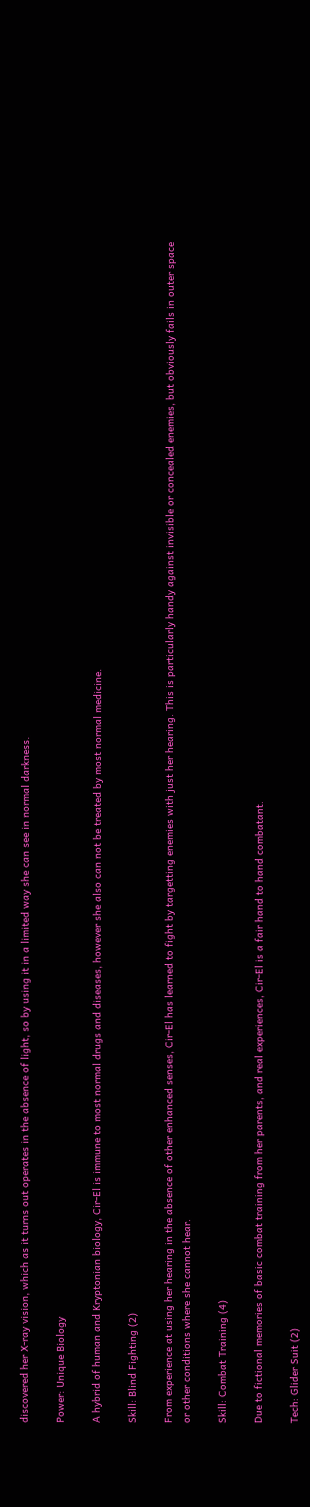discovered her X-ray vision, which as it turns out operates in the absence of light, so by using it in a limited way she can see in normal darkness.

Power: Unique Biology

A hybrid of human and Kryptonian biology, Cir-El is immune to most normal drugs and diseases, however she also can not be treated by most normal medicine.

Skill: Blind Fighting (2)

From experience at using her hearing in the absence of other enhanced senses, Cir-El has learned to fight by targetting enemies with just her hearing. This is particularly handy against invisible or concealed enemies, but obviously fails in outer space or other conditions where she cannot hear.

Skill: Combat Training (4)

Due to fictional memories of basic combat training from her parents, and real experiences, Cir-El is a fair hand to hand combatant.

Tech: Glider Suit (2)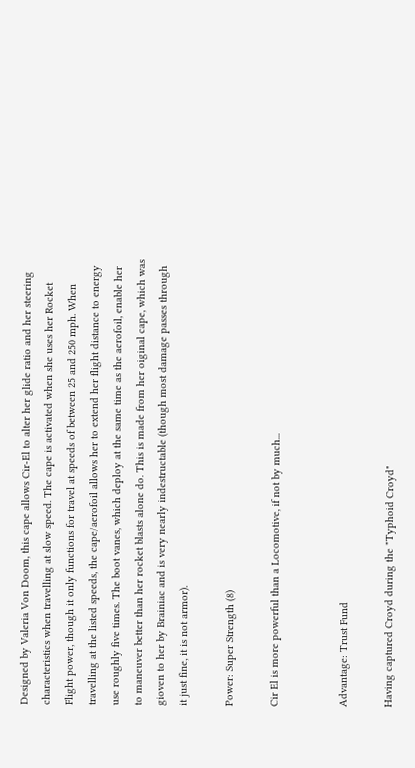Designed by Valeria Von Doom, this cape allows Cir-El to alter her glide ratio and her steering characteristics when travelling at slow speed. The cape is activated when she uses her Rocket Flight power, though it only functions for travel at speeds of between 25 and 250 mph. When travelling at the listed speeds, the cape/aerofoil allows her to extend her flight distance to energy use roughly five times. The boot vanes, which deploy at the same time as the aerofoil, enable her to maneuver better than her rocket blasts alone do. This is made from her oiginal cape, which was gioven to her by Brainiac and is very nearly indestructable (though most damage passes through it just fine, it is not armor).

Power: Super Strength (8)

Cir El is more powerful than a Locomotive, if not by much...


Advantage: Trust Fund

Having captured Croyd during the "Typhoid Croyd"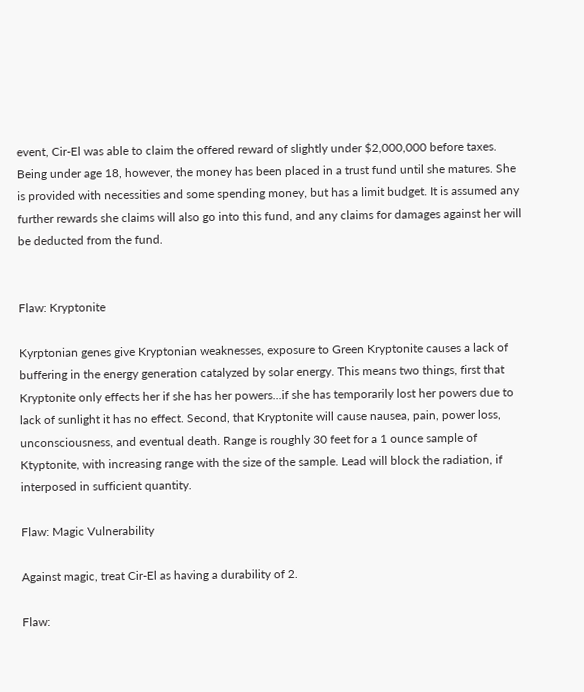event, Cir-El was able to claim the offered reward of slightly under $2,000,000 before taxes. Being under age 18, however, the money has been placed in a trust fund until she matures. She is provided with necessities and some spending money, but has a limit budget. It is assumed any further rewards she claims will also go into this fund, and any claims for damages against her will be deducted from the fund.


Flaw: Kryptonite

Kyrptonian genes give Kryptonian weaknesses, exposure to Green Kryptonite causes a lack of buffering in the energy generation catalyzed by solar energy. This means two things, first that Kryptonite only effects her if she has her powers...if she has temporarily lost her powers due to lack of sunlight it has no effect. Second, that Kryptonite will cause nausea, pain, power loss, unconsciousness, and eventual death. Range is roughly 30 feet for a 1 ounce sample of Ktyptonite, with increasing range with the size of the sample. Lead will block the radiation, if interposed in sufficient quantity.

Flaw: Magic Vulnerability

Against magic, treat Cir-El as having a durability of 2.

Flaw: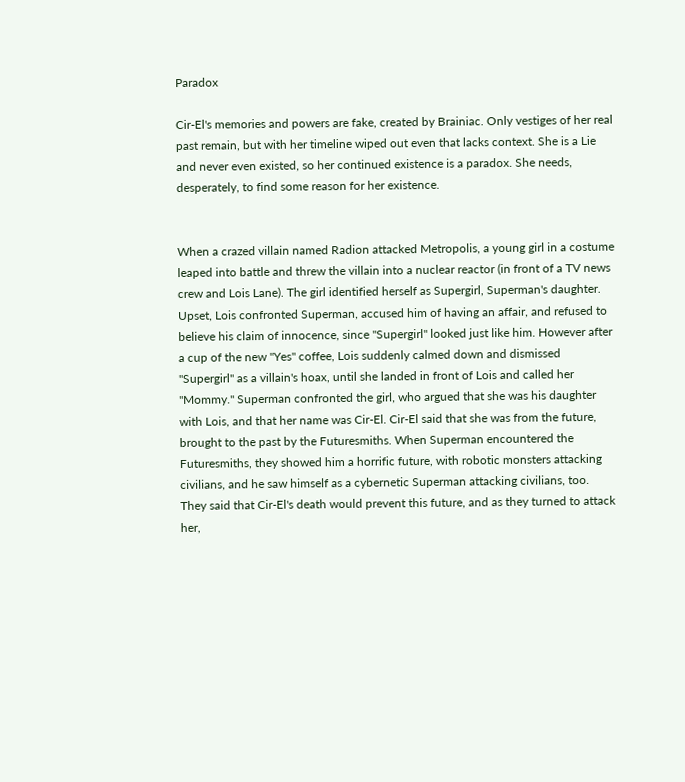Paradox

Cir-El's memories and powers are fake, created by Brainiac. Only vestiges of her real past remain, but with her timeline wiped out even that lacks context. She is a Lie and never even existed, so her continued existence is a paradox. She needs, desperately, to find some reason for her existence.


When a crazed villain named Radion attacked Metropolis, a young girl in a costume leaped into battle and threw the villain into a nuclear reactor (in front of a TV news crew and Lois Lane). The girl identified herself as Supergirl, Superman's daughter. Upset, Lois confronted Superman, accused him of having an affair, and refused to believe his claim of innocence, since "Supergirl" looked just like him. However after a cup of the new "Yes" coffee, Lois suddenly calmed down and dismissed "Supergirl" as a villain's hoax, until she landed in front of Lois and called her "Mommy." Superman confronted the girl, who argued that she was his daughter with Lois, and that her name was Cir-El. Cir-El said that she was from the future, brought to the past by the Futuresmiths. When Superman encountered the Futuresmiths, they showed him a horrific future, with robotic monsters attacking civilians, and he saw himself as a cybernetic Superman attacking civilians, too. They said that Cir-El's death would prevent this future, and as they turned to attack her,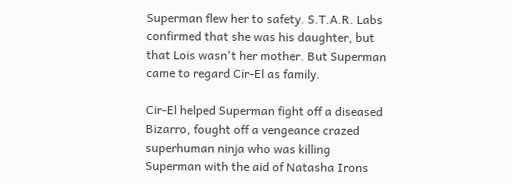Superman flew her to safety. S.T.A.R. Labs confirmed that she was his daughter, but that Lois wasn't her mother. But Superman came to regard Cir-El as family.

Cir-El helped Superman fight off a diseased Bizarro, fought off a vengeance crazed superhuman ninja who was killing Superman with the aid of Natasha Irons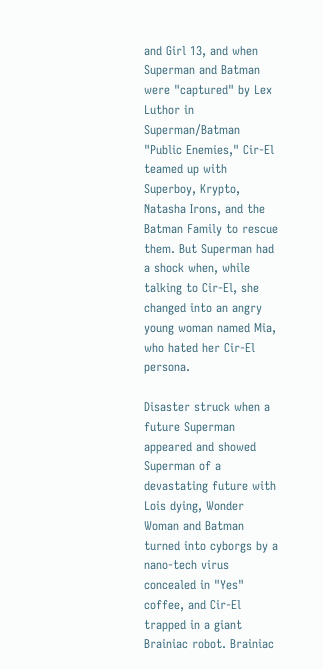and Girl 13, and when Superman and Batman were "captured" by Lex Luthor in Superman/Batman "Public Enemies," Cir-El teamed up with Superboy, Krypto, Natasha Irons, and the Batman Family to rescue them. But Superman had a shock when, while talking to Cir-El, she changed into an angry young woman named Mia, who hated her Cir-El persona.

Disaster struck when a future Superman appeared and showed Superman of a devastating future with Lois dying, Wonder Woman and Batman turned into cyborgs by a nano-tech virus concealed in "Yes" coffee, and Cir-El trapped in a giant Brainiac robot. Brainiac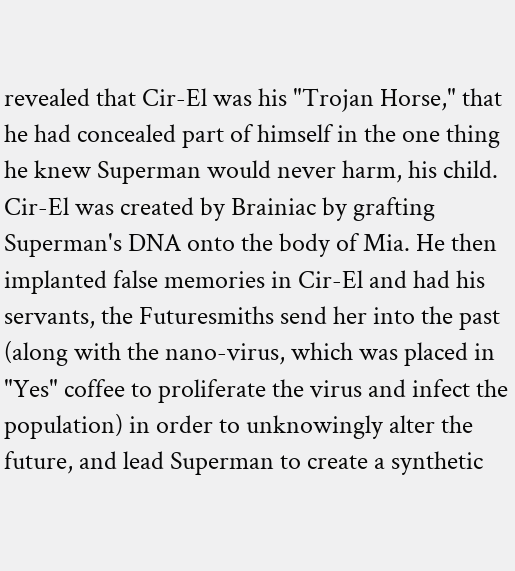revealed that Cir-El was his "Trojan Horse," that he had concealed part of himself in the one thing he knew Superman would never harm, his child. Cir-El was created by Brainiac by grafting Superman's DNA onto the body of Mia. He then implanted false memories in Cir-El and had his servants, the Futuresmiths send her into the past (along with the nano-virus, which was placed in "Yes" coffee to proliferate the virus and infect the population) in order to unknowingly alter the future, and lead Superman to create a synthetic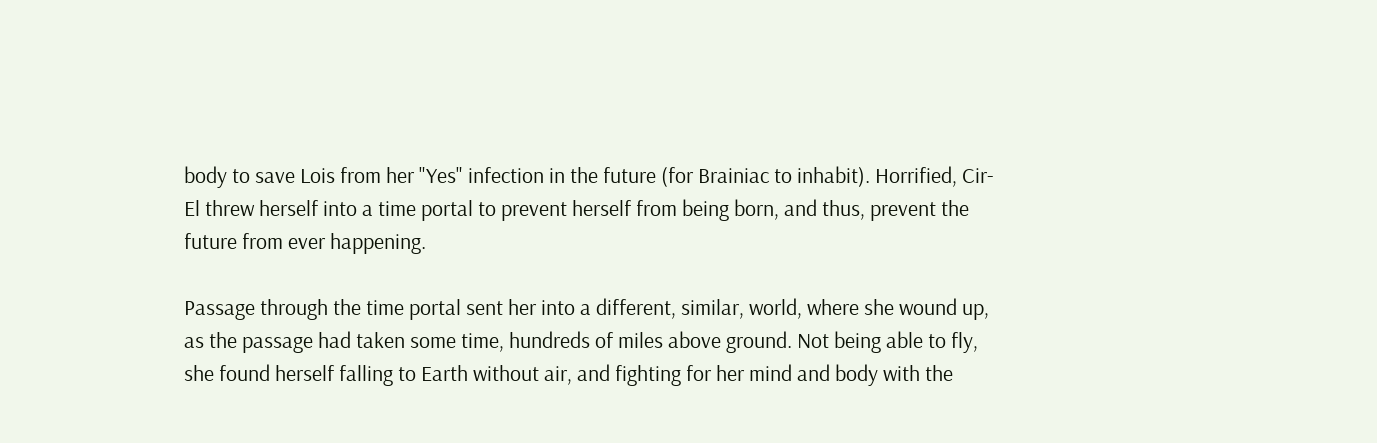body to save Lois from her "Yes" infection in the future (for Brainiac to inhabit). Horrified, Cir-El threw herself into a time portal to prevent herself from being born, and thus, prevent the future from ever happening.

Passage through the time portal sent her into a different, similar, world, where she wound up, as the passage had taken some time, hundreds of miles above ground. Not being able to fly, she found herself falling to Earth without air, and fighting for her mind and body with the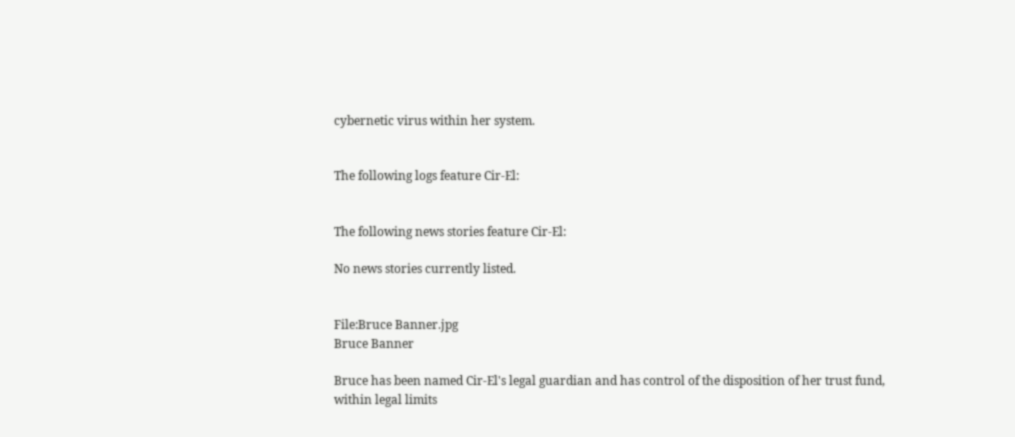cybernetic virus within her system.


The following logs feature Cir-El:


The following news stories feature Cir-El:

No news stories currently listed.


File:Bruce Banner.jpg
Bruce Banner

Bruce has been named Cir-El's legal guardian and has control of the disposition of her trust fund, within legal limits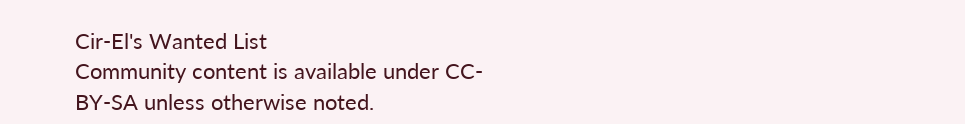Cir-El's Wanted List
Community content is available under CC-BY-SA unless otherwise noted.